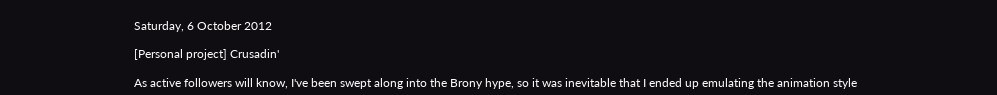Saturday, 6 October 2012

[Personal project] Crusadin'

As active followers will know, I've been swept along into the Brony hype, so it was inevitable that I ended up emulating the animation style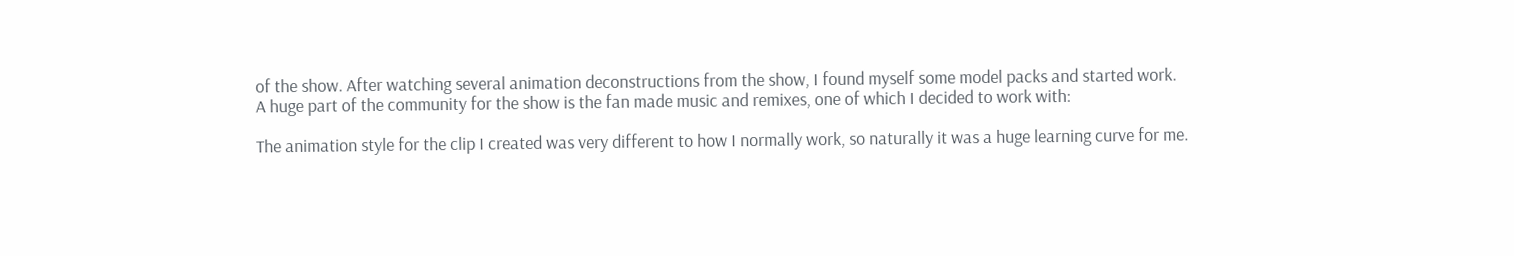of the show. After watching several animation deconstructions from the show, I found myself some model packs and started work.
A huge part of the community for the show is the fan made music and remixes, one of which I decided to work with:

The animation style for the clip I created was very different to how I normally work, so naturally it was a huge learning curve for me.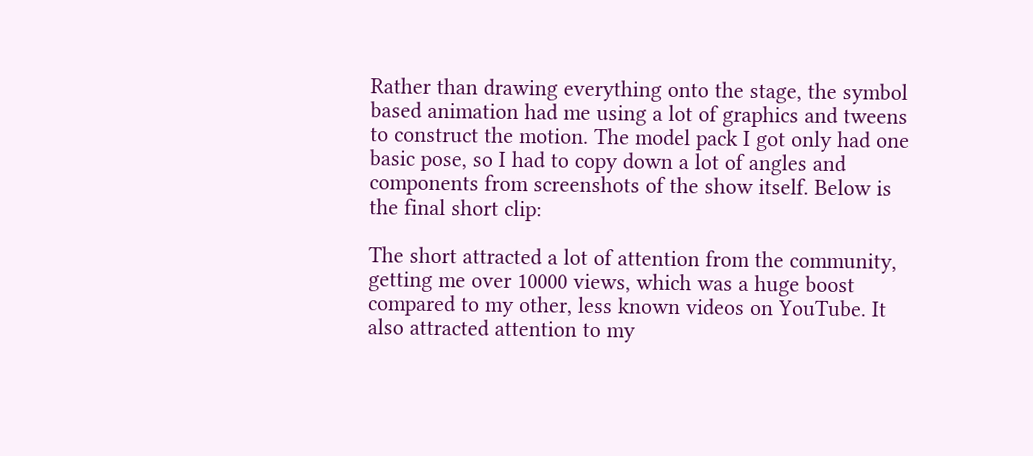Rather than drawing everything onto the stage, the symbol based animation had me using a lot of graphics and tweens to construct the motion. The model pack I got only had one basic pose, so I had to copy down a lot of angles and components from screenshots of the show itself. Below is the final short clip:

The short attracted a lot of attention from the community, getting me over 10000 views, which was a huge boost compared to my other, less known videos on YouTube. It also attracted attention to my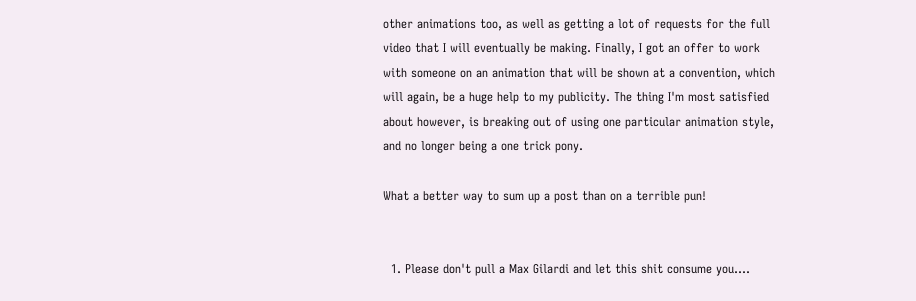other animations too, as well as getting a lot of requests for the full video that I will eventually be making. Finally, I got an offer to work with someone on an animation that will be shown at a convention, which will again, be a huge help to my publicity. The thing I'm most satisfied about however, is breaking out of using one particular animation style, and no longer being a one trick pony.

What a better way to sum up a post than on a terrible pun!


  1. Please don't pull a Max Gilardi and let this shit consume you....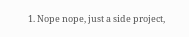1. Nope nope, just a side project,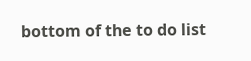bottom of the to do list